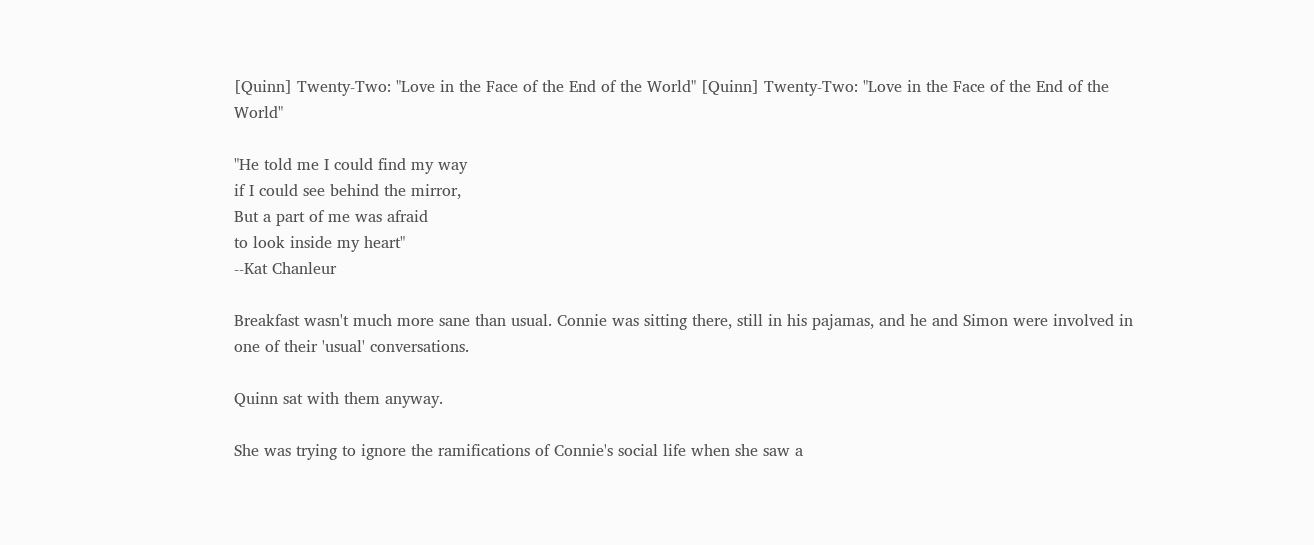[Quinn] Twenty-Two: "Love in the Face of the End of the World" [Quinn] Twenty-Two: "Love in the Face of the End of the World"

"He told me I could find my way
if I could see behind the mirror,
But a part of me was afraid
to look inside my heart"
--Kat Chanleur

Breakfast wasn't much more sane than usual. Connie was sitting there, still in his pajamas, and he and Simon were involved in one of their 'usual' conversations.

Quinn sat with them anyway.

She was trying to ignore the ramifications of Connie's social life when she saw a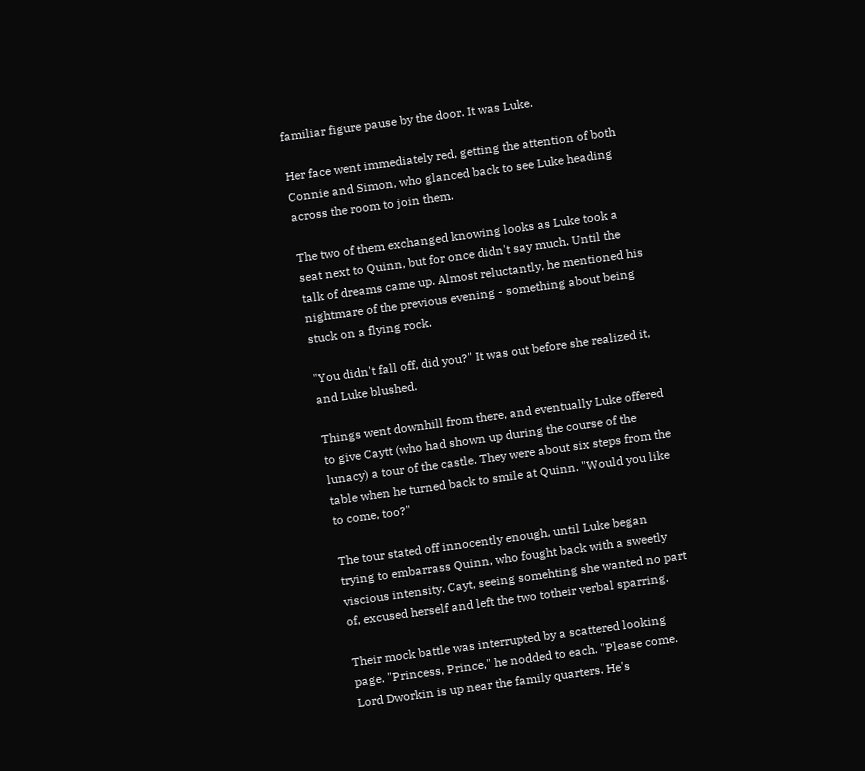familiar figure pause by the door. It was Luke.

Her face went immediately red, getting the attention of both Connie and Simon, who glanced back to see Luke heading across the room to join them.

The two of them exchanged knowing looks as Luke took a seat next to Quinn, but for once didn't say much. Until the talk of dreams came up. Almost reluctantly, he mentioned his nightmare of the previous evening - something about being stuck on a flying rock.

"You didn't fall off, did you?" It was out before she realized it, and Luke blushed.

Things went downhill from there, and eventually Luke offered to give Caytt (who had shown up during the course of the lunacy) a tour of the castle. They were about six steps from the table when he turned back to smile at Quinn. "Would you like to come, too?"

The tour stated off innocently enough, until Luke began trying to embarrass Quinn, who fought back with a sweetly viscious intensity. Cayt, seeing somehting she wanted no part of, excused herself and left the two totheir verbal sparring.

Their mock battle was interrupted by a scattered looking page. "Princess, Prince," he nodded to each. "Please come. Lord Dworkin is up near the family quarters. He's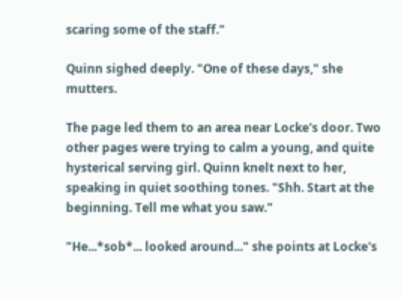scaring some of the staff."

Quinn sighed deeply. "One of these days," she mutters.

The page led them to an area near Locke's door. Two other pages were trying to calm a young, and quite hysterical serving girl. Quinn knelt next to her, speaking in quiet soothing tones. "Shh. Start at the beginning. Tell me what you saw."

"He...*sob*... looked around..." she points at Locke's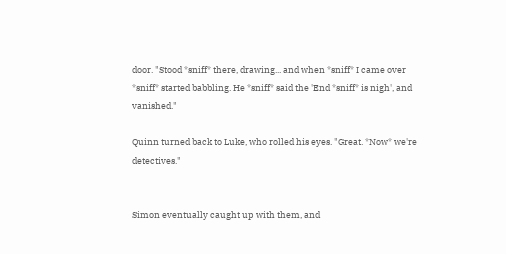door. "Stood *sniff* there, drawing... and when *sniff* I came over *sniff* started babbling. He *sniff* said the 'End *sniff* is nigh', and vanished."

Quinn turned back to Luke, who rolled his eyes. "Great. *Now* we're detectives."


Simon eventually caught up with them, and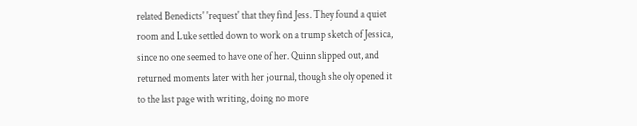related Benedicts' 'request' that they find Jess. They found a quiet room and Luke settled down to work on a trump sketch of Jessica, since no one seemed to have one of her. Quinn slipped out, and returned moments later with her journal, though she oly opened it to the last page with writing, doing no more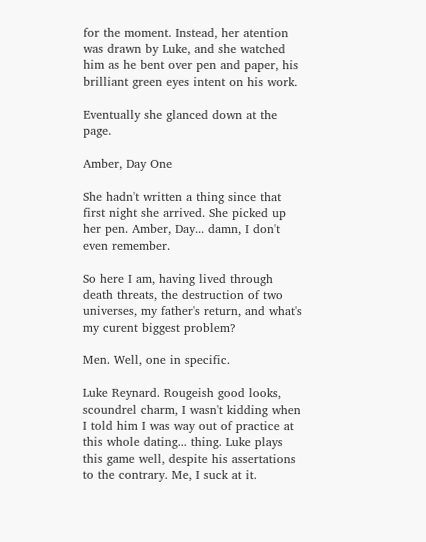for the moment. Instead, her atention was drawn by Luke, and she watched him as he bent over pen and paper, his brilliant green eyes intent on his work.

Eventually she glanced down at the page.

Amber, Day One

She hadn't written a thing since that first night she arrived. She picked up her pen. Amber, Day... damn, I don't even remember.

So here I am, having lived through death threats, the destruction of two universes, my father's return, and what's my curent biggest problem?

Men. Well, one in specific.

Luke Reynard. Rougeish good looks, scoundrel charm, I wasn't kidding when I told him I was way out of practice at this whole dating... thing. Luke plays this game well, despite his assertations to the contrary. Me, I suck at it.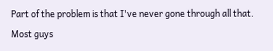Part of the problem is that I've never gone through all that. Most guys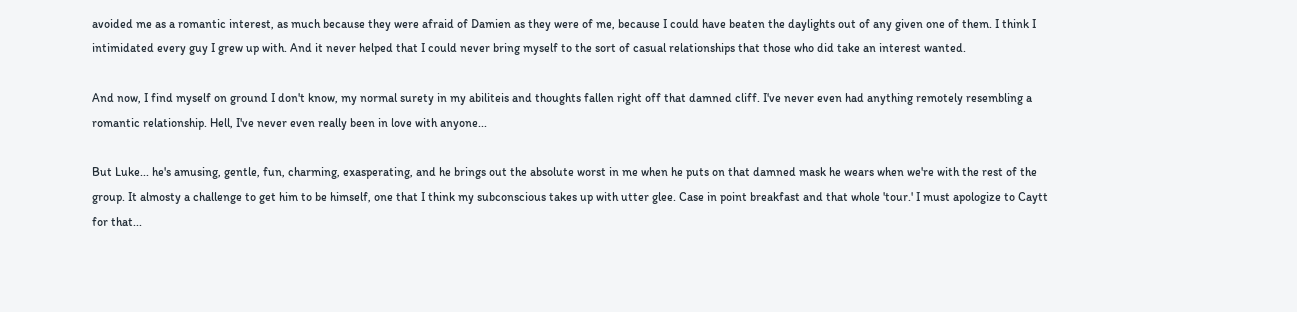avoided me as a romantic interest, as much because they were afraid of Damien as they were of me, because I could have beaten the daylights out of any given one of them. I think I intimidated every guy I grew up with. And it never helped that I could never bring myself to the sort of casual relationships that those who did take an interest wanted.

And now, I find myself on ground I don't know, my normal surety in my abiliteis and thoughts fallen right off that damned cliff. I've never even had anything remotely resembling a romantic relationship. Hell, I've never even really been in love with anyone...

But Luke... he's amusing, gentle, fun, charming, exasperating, and he brings out the absolute worst in me when he puts on that damned mask he wears when we're with the rest of the group. It almosty a challenge to get him to be himself, one that I think my subconscious takes up with utter glee. Case in point breakfast and that whole 'tour.' I must apologize to Caytt for that...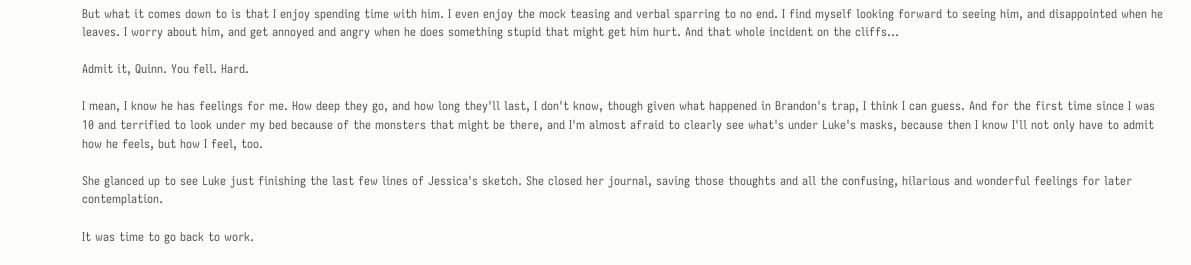But what it comes down to is that I enjoy spending time with him. I even enjoy the mock teasing and verbal sparring to no end. I find myself looking forward to seeing him, and disappointed when he leaves. I worry about him, and get annoyed and angry when he does something stupid that might get him hurt. And that whole incident on the cliffs...

Admit it, Quinn. You fell. Hard.

I mean, I know he has feelings for me. How deep they go, and how long they'll last, I don't know, though given what happened in Brandon's trap, I think I can guess. And for the first time since I was 10 and terrified to look under my bed because of the monsters that might be there, and I'm almost afraid to clearly see what's under Luke's masks, because then I know I'll not only have to admit how he feels, but how I feel, too.

She glanced up to see Luke just finishing the last few lines of Jessica's sketch. She closed her journal, saving those thoughts and all the confusing, hilarious and wonderful feelings for later contemplation.

It was time to go back to work.